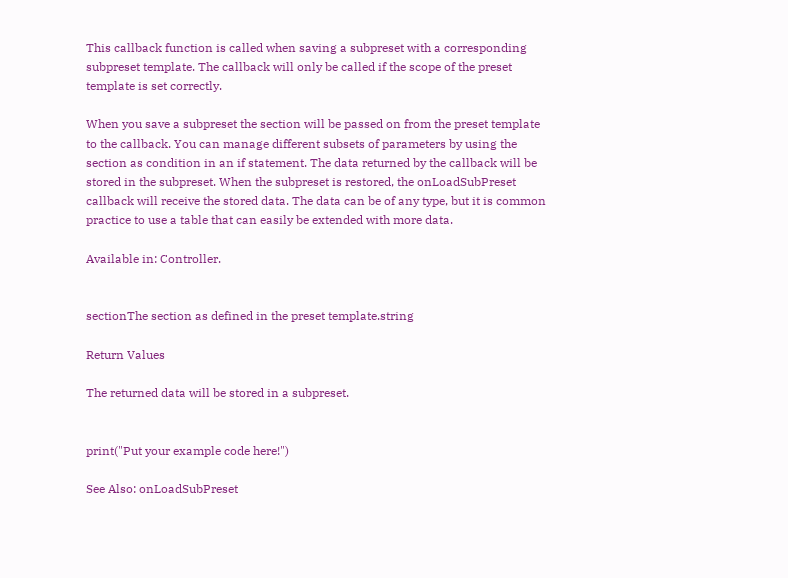This callback function is called when saving a subpreset with a corresponding subpreset template. The callback will only be called if the scope of the preset template is set correctly.

When you save a subpreset the section will be passed on from the preset template to the callback. You can manage different subsets of parameters by using the section as condition in an if statement. The data returned by the callback will be stored in the subpreset. When the subpreset is restored, the onLoadSubPreset callback will receive the stored data. The data can be of any type, but it is common practice to use a table that can easily be extended with more data.

Available in: Controller.


sectionThe section as defined in the preset template.string

Return Values

The returned data will be stored in a subpreset.


print("Put your example code here!")

See Also: onLoadSubPreset